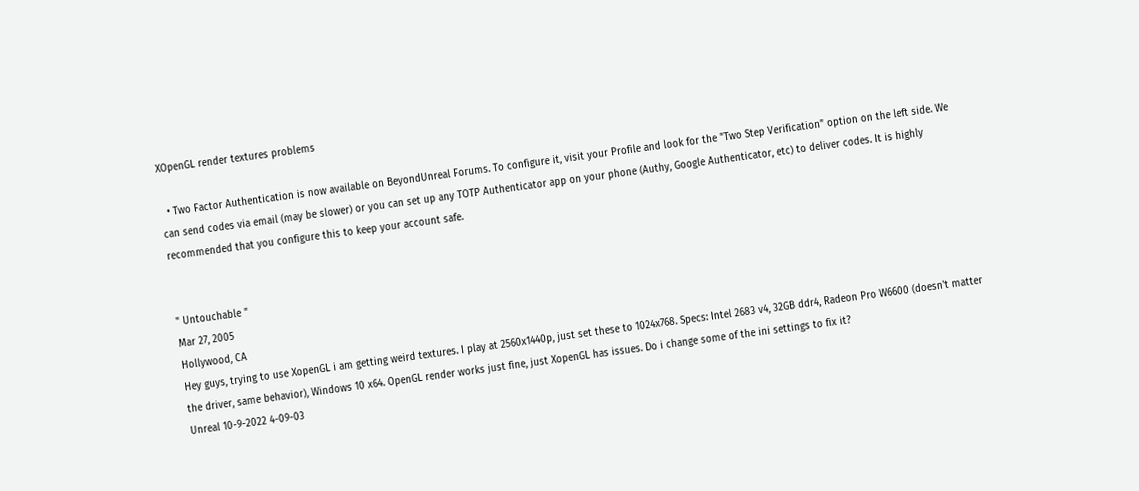XOpenGL render textures problems

  • Two Factor Authentication is now available on BeyondUnreal Forums. To configure it, visit your Profile and look for the "Two Step Verification" option on the left side. We can send codes via email (may be slower) or you can set up any TOTP Authenticator app on your phone (Authy, Google Authenticator, etc) to deliver codes. It is highly recommended that you configure this to keep your account safe.


" Untouchable "
Mar 27, 2005
Hollywood, CA
Hey guys, trying to use XopenGL i am getting weird textures. I play at 2560x1440p, just set these to 1024x768. Specs: Intel 2683 v4, 32GB ddr4, Radeon Pro W6600 (doesn't matter the driver, same behavior), Windows 10 x64. OpenGL render works just fine, just XopenGL has issues. Do i change some of the ini settings to fix it?
Unreal 10-9-2022 4-09-03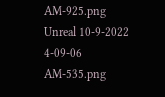AM-925.png Unreal 10-9-2022 4-09-06 AM-535.png